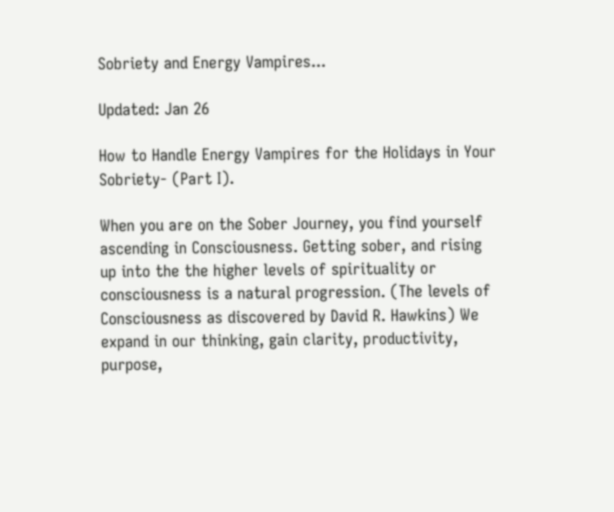Sobriety and Energy Vampires...

Updated: Jan 26

How to Handle Energy Vampires for the Holidays in Your Sobriety- (Part I).

When you are on the Sober Journey, you find yourself ascending in Consciousness. Getting sober, and rising up into the the higher levels of spirituality or consciousness is a natural progression. (The levels of Consciousness as discovered by David R. Hawkins) We expand in our thinking, gain clarity, productivity, purpose,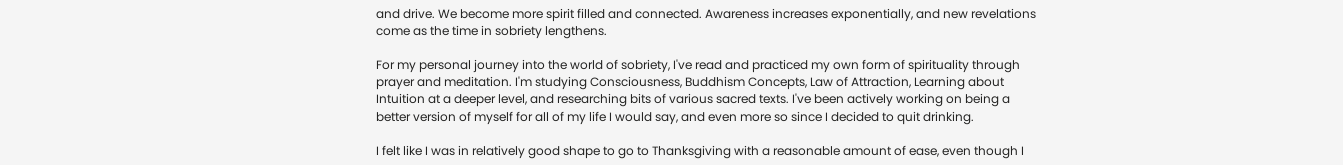and drive. We become more spirit filled and connected. Awareness increases exponentially, and new revelations come as the time in sobriety lengthens.

For my personal journey into the world of sobriety, I've read and practiced my own form of spirituality through prayer and meditation. I'm studying Consciousness, Buddhism Concepts, Law of Attraction, Learning about Intuition at a deeper level, and researching bits of various sacred texts. I've been actively working on being a better version of myself for all of my life I would say, and even more so since I decided to quit drinking.

I felt like I was in relatively good shape to go to Thanksgiving with a reasonable amount of ease, even though I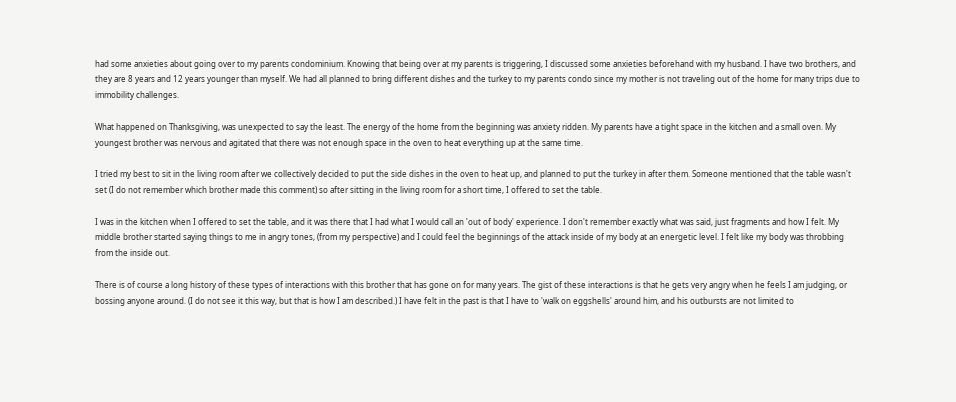had some anxieties about going over to my parents condominium. Knowing that being over at my parents is triggering, I discussed some anxieties beforehand with my husband. I have two brothers, and they are 8 years and 12 years younger than myself. We had all planned to bring different dishes and the turkey to my parents condo since my mother is not traveling out of the home for many trips due to immobility challenges.

What happened on Thanksgiving, was unexpected to say the least. The energy of the home from the beginning was anxiety ridden. My parents have a tight space in the kitchen and a small oven. My youngest brother was nervous and agitated that there was not enough space in the oven to heat everything up at the same time.

I tried my best to sit in the living room after we collectively decided to put the side dishes in the oven to heat up, and planned to put the turkey in after them. Someone mentioned that the table wasn't set (I do not remember which brother made this comment) so after sitting in the living room for a short time, I offered to set the table.

I was in the kitchen when I offered to set the table, and it was there that I had what I would call an 'out of body' experience. I don't remember exactly what was said, just fragments and how I felt. My middle brother started saying things to me in angry tones, (from my perspective) and I could feel the beginnings of the attack inside of my body at an energetic level. I felt like my body was throbbing from the inside out.

There is of course a long history of these types of interactions with this brother that has gone on for many years. The gist of these interactions is that he gets very angry when he feels I am judging, or bossing anyone around. (I do not see it this way, but that is how I am described.) I have felt in the past is that I have to 'walk on eggshells' around him, and his outbursts are not limited to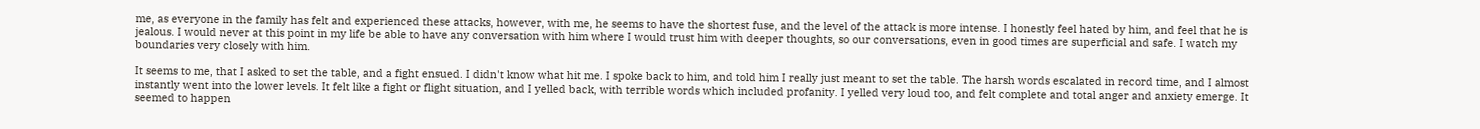me, as everyone in the family has felt and experienced these attacks, however, with me, he seems to have the shortest fuse, and the level of the attack is more intense. I honestly feel hated by him, and feel that he is jealous. I would never at this point in my life be able to have any conversation with him where I would trust him with deeper thoughts, so our conversations, even in good times are superficial and safe. I watch my boundaries very closely with him.

It seems to me, that I asked to set the table, and a fight ensued. I didn't know what hit me. I spoke back to him, and told him I really just meant to set the table. The harsh words escalated in record time, and I almost instantly went into the lower levels. It felt like a fight or flight situation, and I yelled back, with terrible words which included profanity. I yelled very loud too, and felt complete and total anger and anxiety emerge. It seemed to happen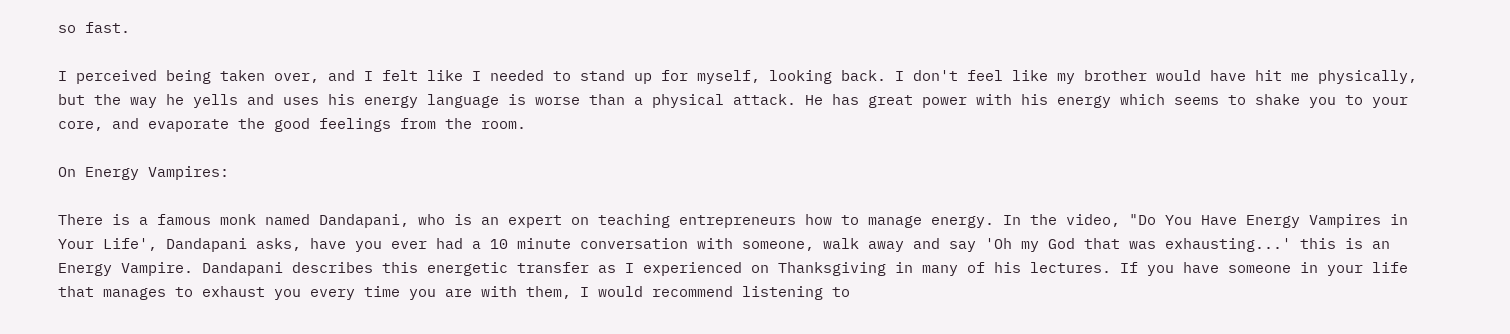so fast.

I perceived being taken over, and I felt like I needed to stand up for myself, looking back. I don't feel like my brother would have hit me physically, but the way he yells and uses his energy language is worse than a physical attack. He has great power with his energy which seems to shake you to your core, and evaporate the good feelings from the room.

On Energy Vampires:

There is a famous monk named Dandapani, who is an expert on teaching entrepreneurs how to manage energy. In the video, "Do You Have Energy Vampires in Your Life', Dandapani asks, have you ever had a 10 minute conversation with someone, walk away and say 'Oh my God that was exhausting...' this is an Energy Vampire. Dandapani describes this energetic transfer as I experienced on Thanksgiving in many of his lectures. If you have someone in your life that manages to exhaust you every time you are with them, I would recommend listening to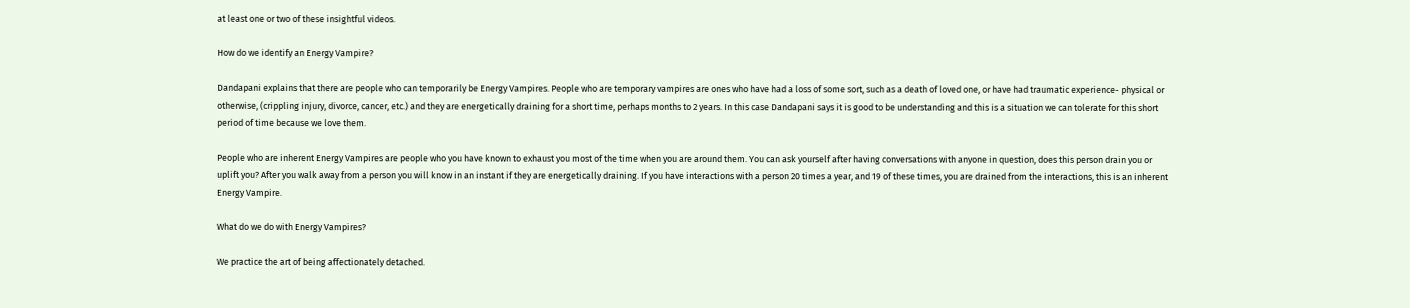at least one or two of these insightful videos.

How do we identify an Energy Vampire?

Dandapani explains that there are people who can temporarily be Energy Vampires. People who are temporary vampires are ones who have had a loss of some sort, such as a death of loved one, or have had traumatic experience- physical or otherwise, (crippling injury, divorce, cancer, etc.) and they are energetically draining for a short time, perhaps months to 2 years. In this case Dandapani says it is good to be understanding and this is a situation we can tolerate for this short period of time because we love them.

People who are inherent Energy Vampires are people who you have known to exhaust you most of the time when you are around them. You can ask yourself after having conversations with anyone in question, does this person drain you or uplift you? After you walk away from a person you will know in an instant if they are energetically draining. If you have interactions with a person 20 times a year, and 19 of these times, you are drained from the interactions, this is an inherent Energy Vampire.

What do we do with Energy Vampires?

We practice the art of being affectionately detached.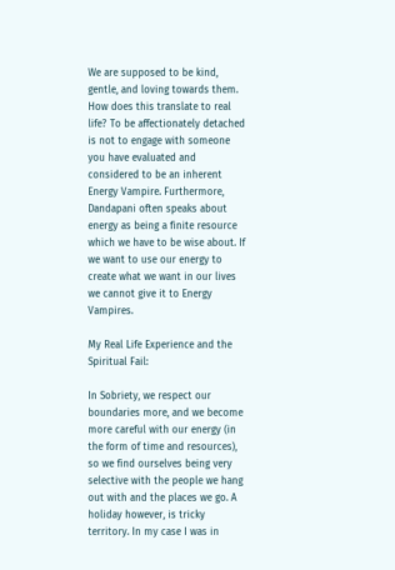We are supposed to be kind, gentle, and loving towards them. How does this translate to real life? To be affectionately detached is not to engage with someone you have evaluated and considered to be an inherent Energy Vampire. Furthermore, Dandapani often speaks about energy as being a finite resource which we have to be wise about. If we want to use our energy to create what we want in our lives we cannot give it to Energy Vampires.

My Real Life Experience and the Spiritual Fail:

In Sobriety, we respect our boundaries more, and we become more careful with our energy (in the form of time and resources), so we find ourselves being very selective with the people we hang out with and the places we go. A holiday however, is tricky territory. In my case I was in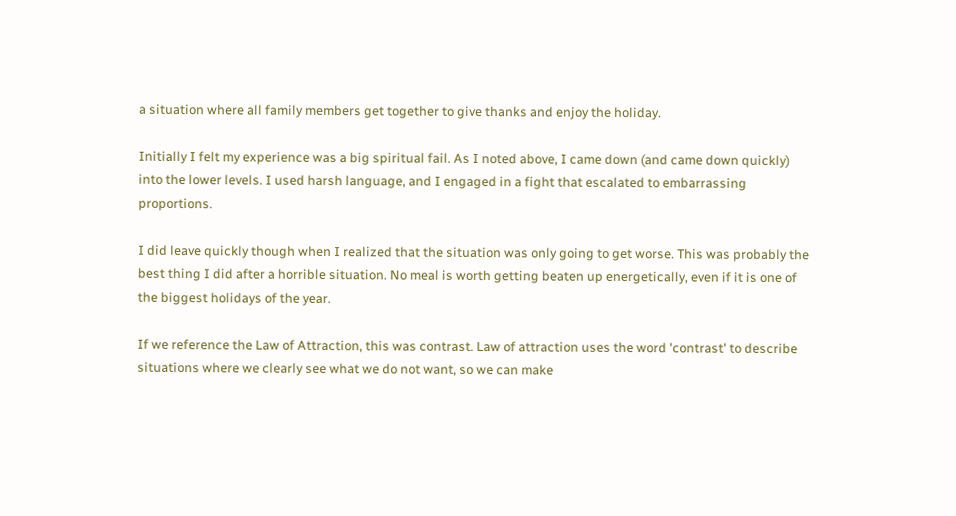a situation where all family members get together to give thanks and enjoy the holiday.

Initially I felt my experience was a big spiritual fail. As I noted above, I came down (and came down quickly) into the lower levels. I used harsh language, and I engaged in a fight that escalated to embarrassing proportions.

I did leave quickly though when I realized that the situation was only going to get worse. This was probably the best thing I did after a horrible situation. No meal is worth getting beaten up energetically, even if it is one of the biggest holidays of the year.

If we reference the Law of Attraction, this was contrast. Law of attraction uses the word 'contrast' to describe situations where we clearly see what we do not want, so we can make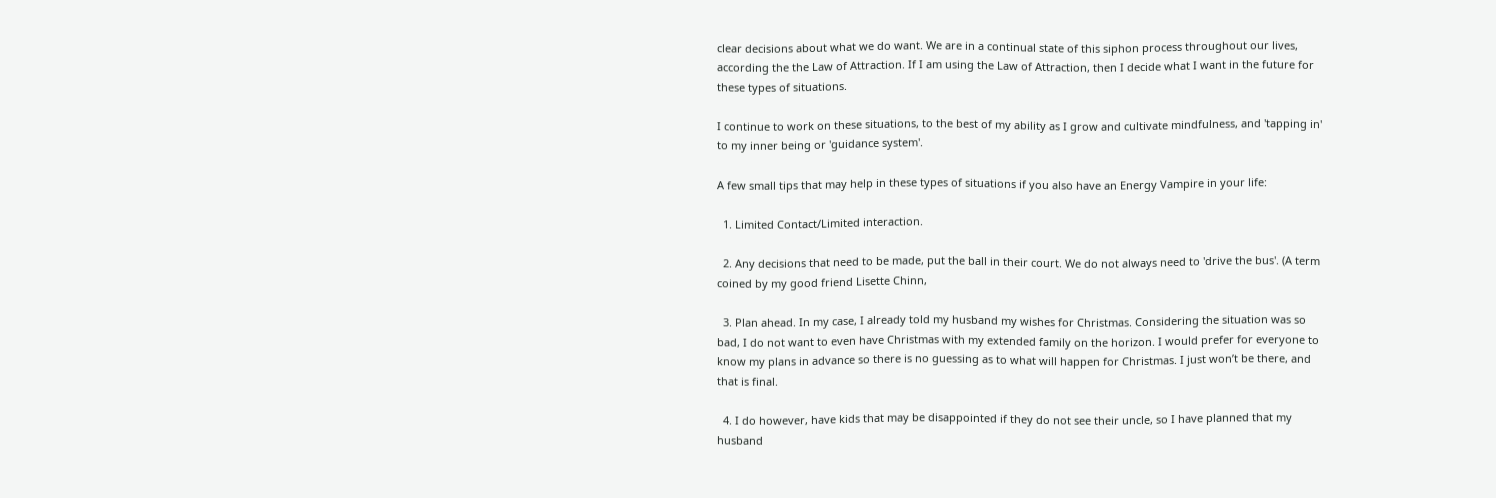clear decisions about what we do want. We are in a continual state of this siphon process throughout our lives, according the the Law of Attraction. If I am using the Law of Attraction, then I decide what I want in the future for these types of situations.

I continue to work on these situations, to the best of my ability as I grow and cultivate mindfulness, and 'tapping in' to my inner being or 'guidance system'.

A few small tips that may help in these types of situations if you also have an Energy Vampire in your life:

  1. Limited Contact/Limited interaction.

  2. Any decisions that need to be made, put the ball in their court. We do not always need to 'drive the bus'. (A term coined by my good friend Lisette Chinn,

  3. Plan ahead. In my case, I already told my husband my wishes for Christmas. Considering the situation was so bad, I do not want to even have Christmas with my extended family on the horizon. I would prefer for everyone to know my plans in advance so there is no guessing as to what will happen for Christmas. I just won’t be there, and that is final.

  4. I do however, have kids that may be disappointed if they do not see their uncle, so I have planned that my husband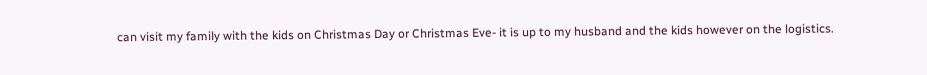can visit my family with the kids on Christmas Day or Christmas Eve- it is up to my husband and the kids however on the logistics.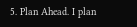5. Plan Ahead. I plan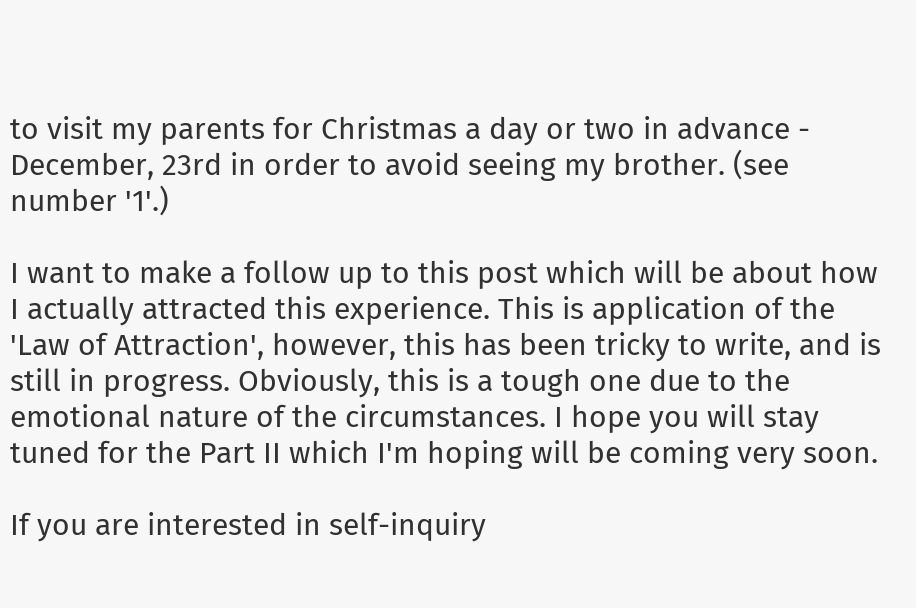to visit my parents for Christmas a day or two in advance - December, 23rd in order to avoid seeing my brother. (see number '1'.)

I want to make a follow up to this post which will be about how I actually attracted this experience. This is application of the 'Law of Attraction', however, this has been tricky to write, and is still in progress. Obviously, this is a tough one due to the emotional nature of the circumstances. I hope you will stay tuned for the Part II which I'm hoping will be coming very soon.

If you are interested in self-inquiry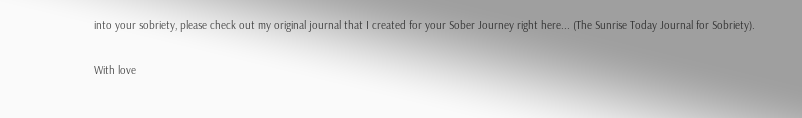into your sobriety, please check out my original journal that I created for your Sober Journey right here... (The Sunrise Today Journal for Sobriety).

With love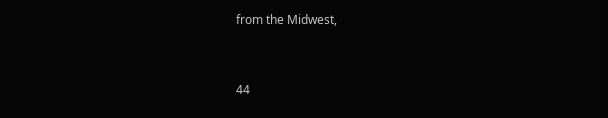from the Midwest,


44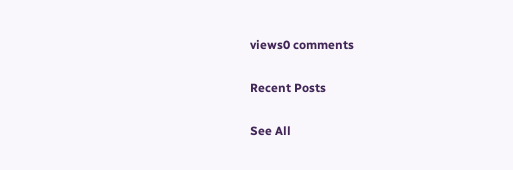views0 comments

Recent Posts

See All